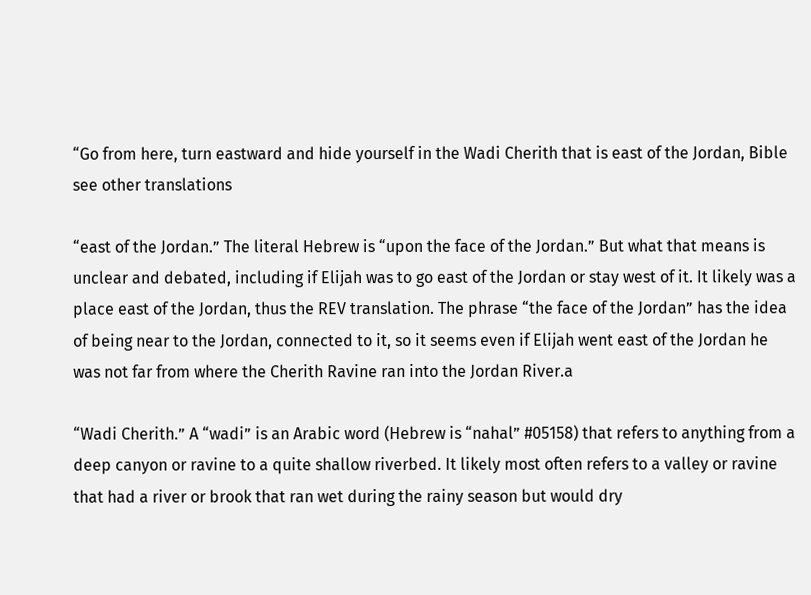“Go from here, turn eastward and hide yourself in the Wadi Cherith that is east of the Jordan, Bible see other translations

“east of the Jordan.” The literal Hebrew is “upon the face of the Jordan.” But what that means is unclear and debated, including if Elijah was to go east of the Jordan or stay west of it. It likely was a place east of the Jordan, thus the REV translation. The phrase “the face of the Jordan” has the idea of being near to the Jordan, connected to it, so it seems even if Elijah went east of the Jordan he was not far from where the Cherith Ravine ran into the Jordan River.a

“Wadi Cherith.” A “wadi” is an Arabic word (Hebrew is “nahal” #05158) that refers to anything from a deep canyon or ravine to a quite shallow riverbed. It likely most often refers to a valley or ravine that had a river or brook that ran wet during the rainy season but would dry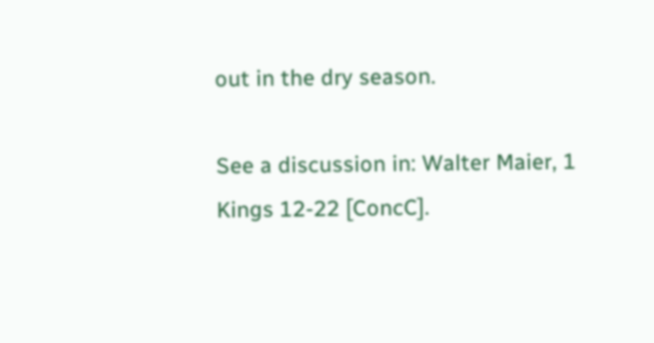out in the dry season.

See a discussion in: Walter Maier, 1 Kings 12-22 [ConcC].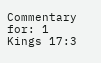Commentary for: 1 Kings 17:3